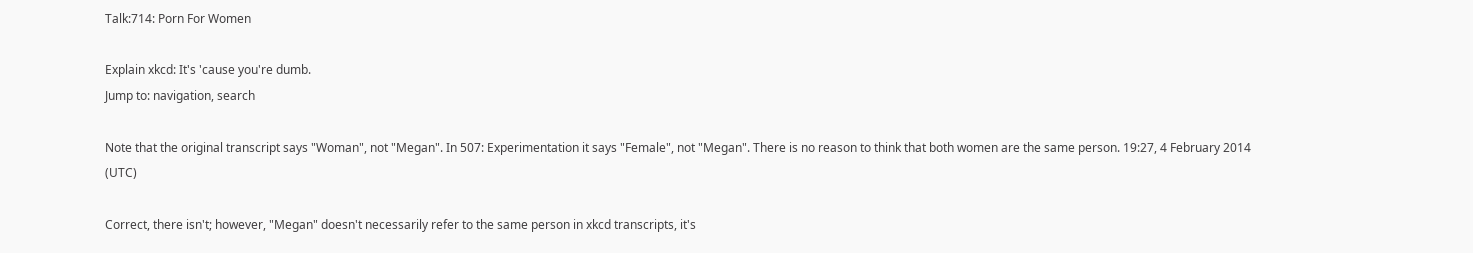Talk:714: Porn For Women

Explain xkcd: It's 'cause you're dumb.
Jump to: navigation, search

Note that the original transcript says "Woman", not "Megan". In 507: Experimentation it says "Female", not "Megan". There is no reason to think that both women are the same person. 19:27, 4 February 2014 (UTC)

Correct, there isn't; however, "Megan" doesn't necessarily refer to the same person in xkcd transcripts, it's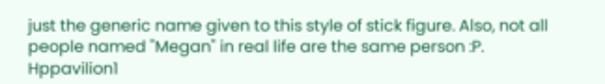just the generic name given to this style of stick figure. Also, not all people named "Megan" in real life are the same person :P. Hppavilion1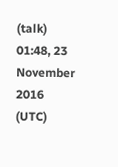(talk) 01:48, 23 November 2016 (UTC)